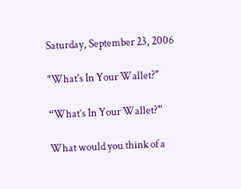Saturday, September 23, 2006

"What's In Your Wallet?"

“What’s In Your Wallet?”

What would you think of a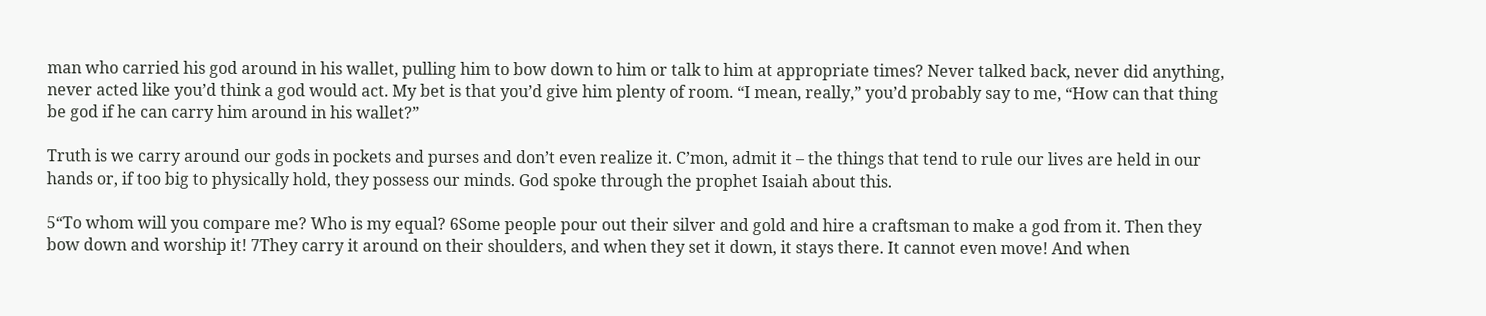man who carried his god around in his wallet, pulling him to bow down to him or talk to him at appropriate times? Never talked back, never did anything, never acted like you’d think a god would act. My bet is that you’d give him plenty of room. “I mean, really,” you’d probably say to me, “How can that thing be god if he can carry him around in his wallet?”

Truth is we carry around our gods in pockets and purses and don’t even realize it. C’mon, admit it – the things that tend to rule our lives are held in our hands or, if too big to physically hold, they possess our minds. God spoke through the prophet Isaiah about this.

5“To whom will you compare me? Who is my equal? 6Some people pour out their silver and gold and hire a craftsman to make a god from it. Then they bow down and worship it! 7They carry it around on their shoulders, and when they set it down, it stays there. It cannot even move! And when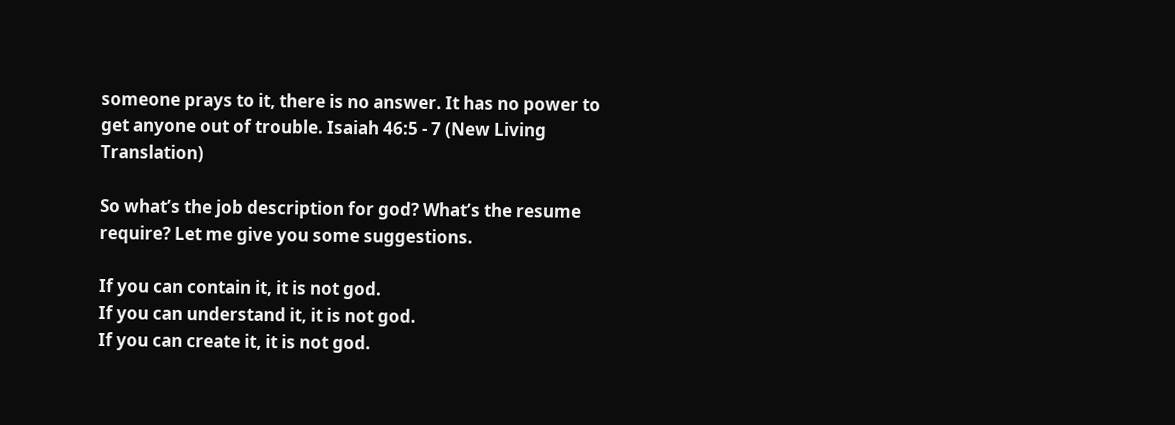someone prays to it, there is no answer. It has no power to get anyone out of trouble. Isaiah 46:5 - 7 (New Living Translation)

So what’s the job description for god? What’s the resume require? Let me give you some suggestions.

If you can contain it, it is not god.
If you can understand it, it is not god.
If you can create it, it is not god.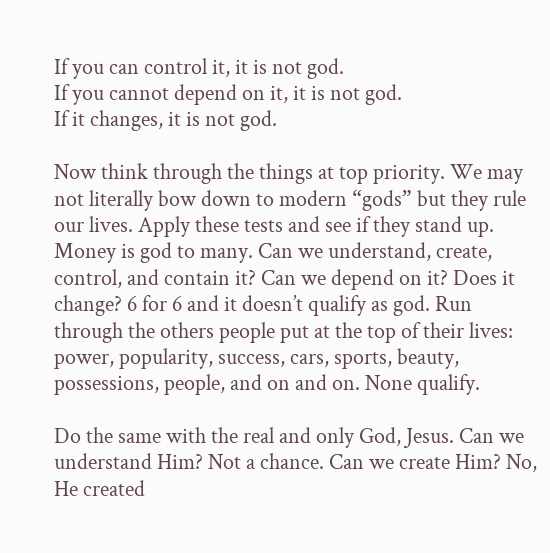If you can control it, it is not god.
If you cannot depend on it, it is not god.
If it changes, it is not god.

Now think through the things at top priority. We may not literally bow down to modern “gods” but they rule our lives. Apply these tests and see if they stand up. Money is god to many. Can we understand, create, control, and contain it? Can we depend on it? Does it change? 6 for 6 and it doesn’t qualify as god. Run through the others people put at the top of their lives: power, popularity, success, cars, sports, beauty, possessions, people, and on and on. None qualify.

Do the same with the real and only God, Jesus. Can we understand Him? Not a chance. Can we create Him? No, He created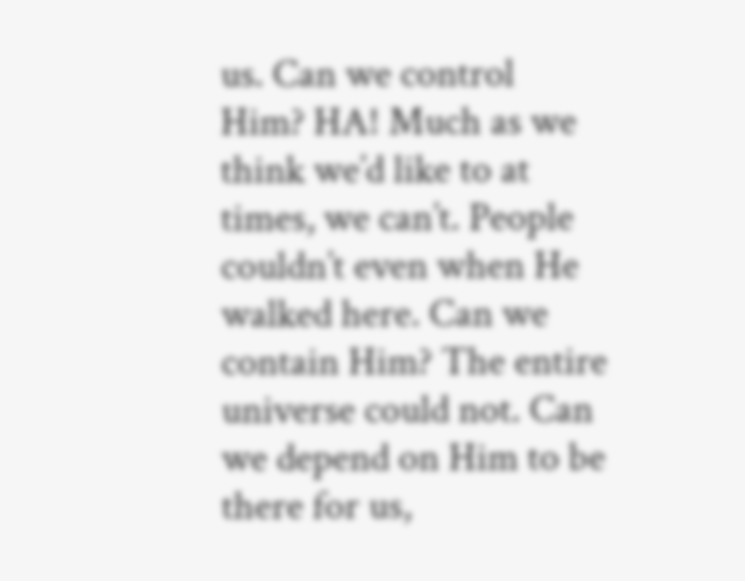us. Can we control Him? HA! Much as we think we’d like to at times, we can’t. People couldn’t even when He walked here. Can we contain Him? The entire universe could not. Can we depend on Him to be there for us,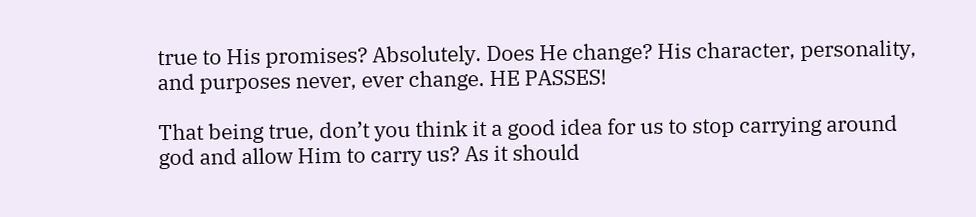true to His promises? Absolutely. Does He change? His character, personality, and purposes never, ever change. HE PASSES!

That being true, don’t you think it a good idea for us to stop carrying around god and allow Him to carry us? As it should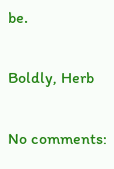be.

Boldly, Herb

No comments: